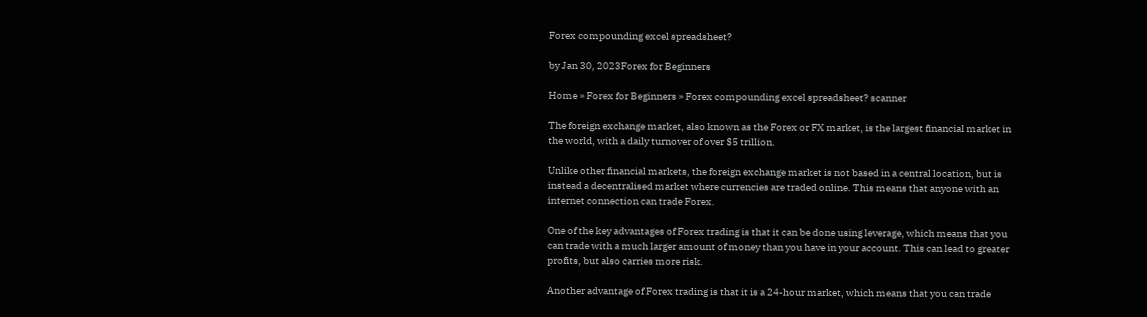Forex compounding excel spreadsheet?

by Jan 30, 2023Forex for Beginners

Home » Forex for Beginners » Forex compounding excel spreadsheet? scanner

The foreign exchange market, also known as the Forex or FX market, is the largest financial market in the world, with a daily turnover of over $5 trillion.

Unlike other financial markets, the foreign exchange market is not based in a central location, but is instead a decentralised market where currencies are traded online. This means that anyone with an internet connection can trade Forex.

One of the key advantages of Forex trading is that it can be done using leverage, which means that you can trade with a much larger amount of money than you have in your account. This can lead to greater profits, but also carries more risk.

Another advantage of Forex trading is that it is a 24-hour market, which means that you can trade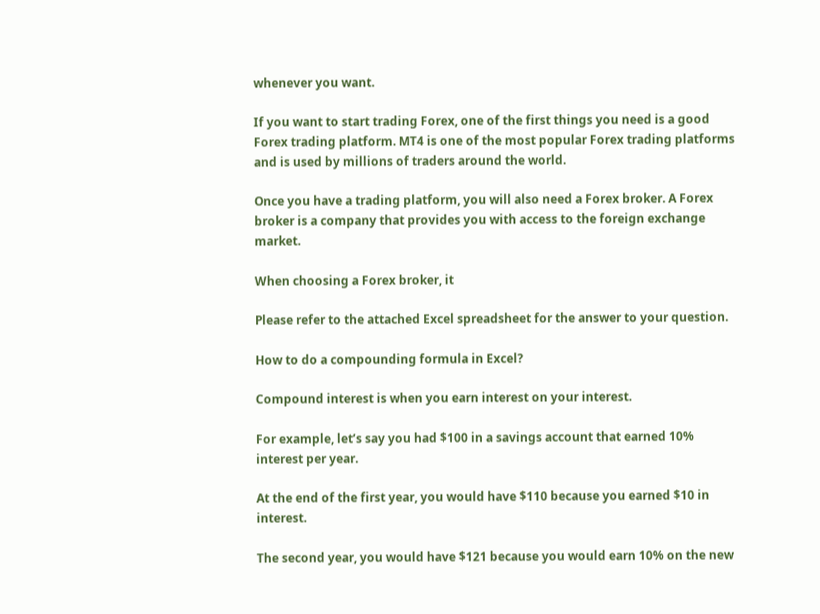whenever you want.

If you want to start trading Forex, one of the first things you need is a good Forex trading platform. MT4 is one of the most popular Forex trading platforms and is used by millions of traders around the world.

Once you have a trading platform, you will also need a Forex broker. A Forex broker is a company that provides you with access to the foreign exchange market.

When choosing a Forex broker, it

Please refer to the attached Excel spreadsheet for the answer to your question.

How to do a compounding formula in Excel?

Compound interest is when you earn interest on your interest.

For example, let’s say you had $100 in a savings account that earned 10% interest per year.

At the end of the first year, you would have $110 because you earned $10 in interest.

The second year, you would have $121 because you would earn 10% on the new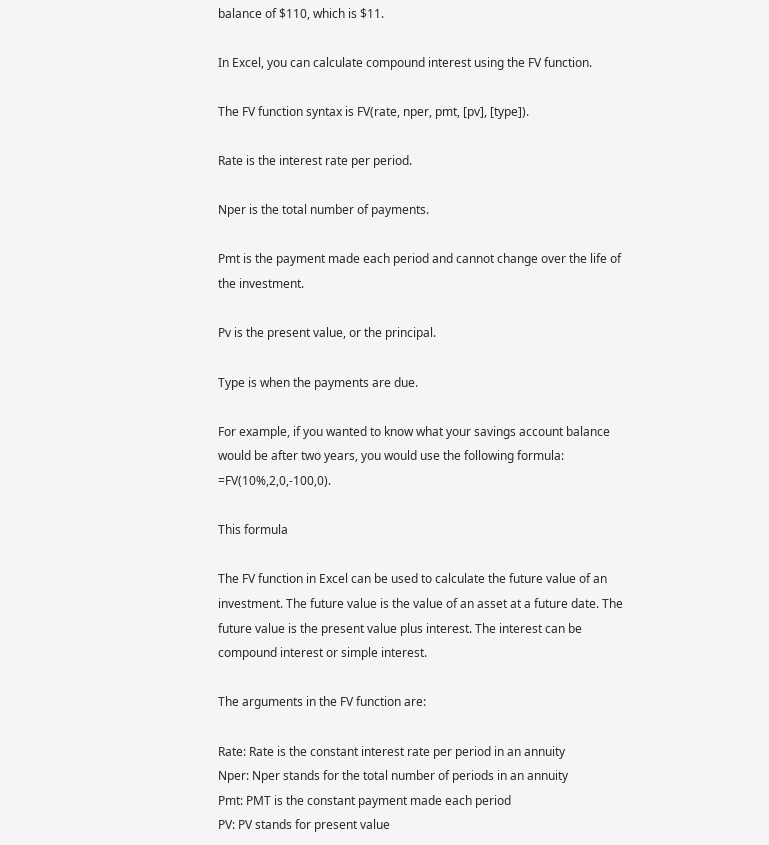balance of $110, which is $11.

In Excel, you can calculate compound interest using the FV function.

The FV function syntax is FV(rate, nper, pmt, [pv], [type]).

Rate is the interest rate per period.

Nper is the total number of payments.

Pmt is the payment made each period and cannot change over the life of the investment.

Pv is the present value, or the principal.

Type is when the payments are due.

For example, if you wanted to know what your savings account balance would be after two years, you would use the following formula: =FV(10%,2,0,-100,0).

This formula

The FV function in Excel can be used to calculate the future value of an investment. The future value is the value of an asset at a future date. The future value is the present value plus interest. The interest can be compound interest or simple interest.

The arguments in the FV function are:

Rate: Rate is the constant interest rate per period in an annuity
Nper: Nper stands for the total number of periods in an annuity
Pmt: PMT is the constant payment made each period
PV: PV stands for present value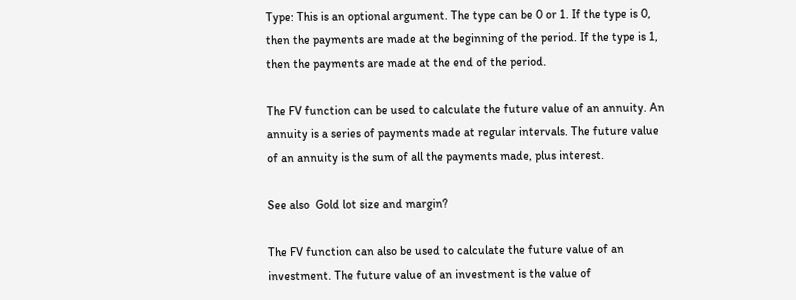Type: This is an optional argument. The type can be 0 or 1. If the type is 0, then the payments are made at the beginning of the period. If the type is 1, then the payments are made at the end of the period.

The FV function can be used to calculate the future value of an annuity. An annuity is a series of payments made at regular intervals. The future value of an annuity is the sum of all the payments made, plus interest.

See also  Gold lot size and margin?

The FV function can also be used to calculate the future value of an investment. The future value of an investment is the value of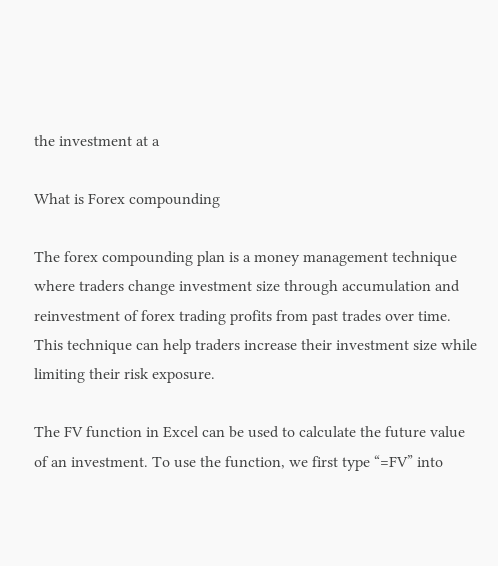the investment at a

What is Forex compounding

The forex compounding plan is a money management technique where traders change investment size through accumulation and reinvestment of forex trading profits from past trades over time. This technique can help traders increase their investment size while limiting their risk exposure.

The FV function in Excel can be used to calculate the future value of an investment. To use the function, we first type “=FV” into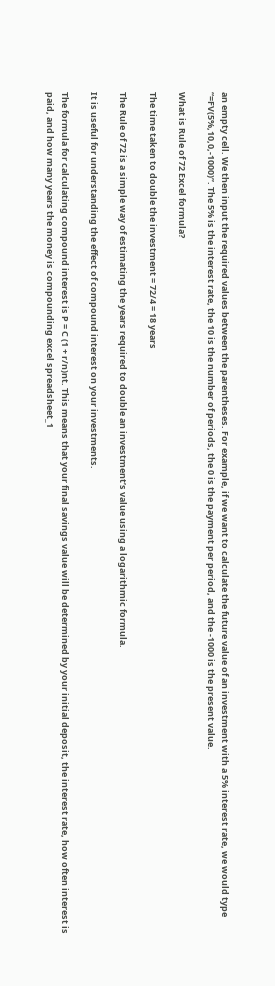an empty cell. We then input the required values between the parentheses. For example, if we want to calculate the future value of an investment with a 5% interest rate, we would type “=FV(5%,10,0,-1000)”. The 5% is the interest rate, the 10 is the number of periods, the 0 is the payment per period, and the -1000 is the present value.

What is Rule of 72 Excel formula?

The time taken to double the investment = 72/4 = 18 years

The Rule of 72 is a simple way of estimating the years required to double an investment’s value using a logarithmic formula.

It is useful for understanding the effect of compound interest on your investments.

The formula for calculating compound interest is P = C (1 + r/n)nt. This means that your final savings value will be determined by your initial deposit, the interest rate, how often interest is paid, and how many years the money is compounding excel spreadsheet_1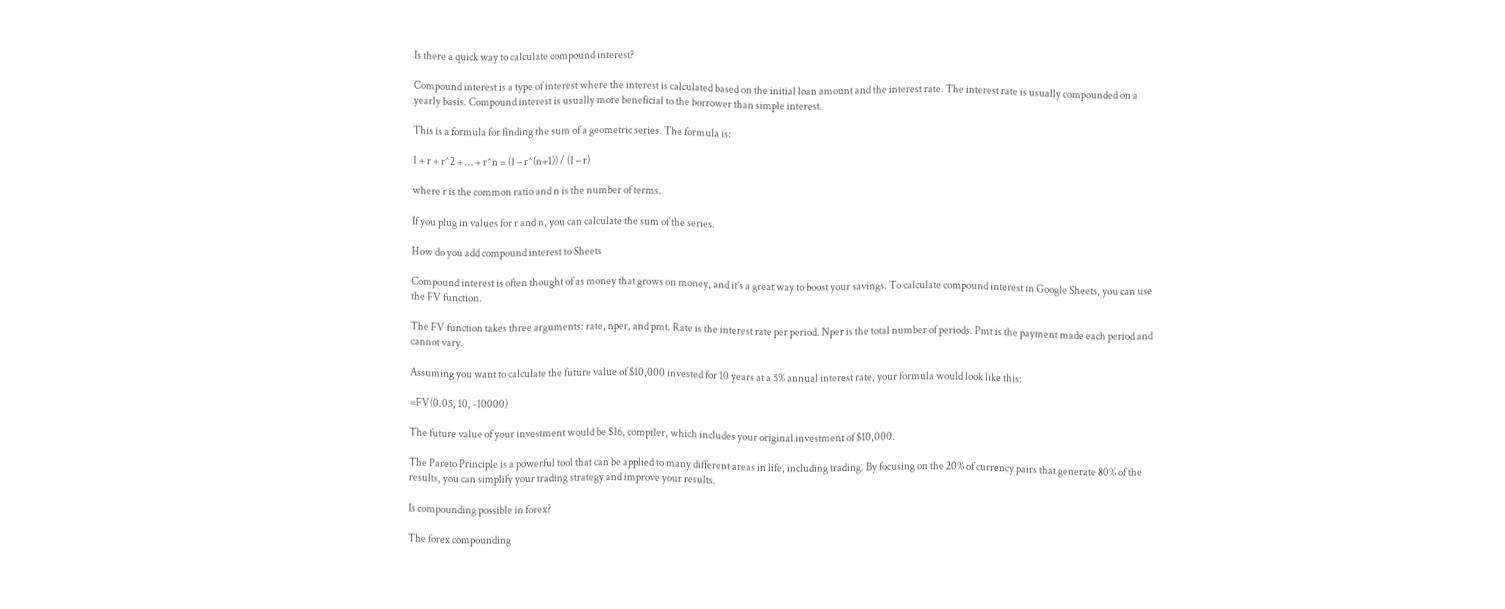Is there a quick way to calculate compound interest?

Compound interest is a type of interest where the interest is calculated based on the initial loan amount and the interest rate. The interest rate is usually compounded on a yearly basis. Compound interest is usually more beneficial to the borrower than simple interest.

This is a formula for finding the sum of a geometric series. The formula is:

1 + r + r^2 + … + r^n = (1 – r^(n+1)) / (1 – r)

where r is the common ratio and n is the number of terms.

If you plug in values for r and n, you can calculate the sum of the series.

How do you add compound interest to Sheets

Compound interest is often thought of as money that grows on money, and it’s a great way to boost your savings. To calculate compound interest in Google Sheets, you can use the FV function.

The FV function takes three arguments: rate, nper, and pmt. Rate is the interest rate per period. Nper is the total number of periods. Pmt is the payment made each period and cannot vary.

Assuming you want to calculate the future value of $10,000 invested for 10 years at a 5% annual interest rate, your formula would look like this:

=FV(0.05, 10, -10000)

The future value of your investment would be $16, compiler, which includes your original investment of $10,000.

The Pareto Principle is a powerful tool that can be applied to many different areas in life, including trading. By focusing on the 20% of currency pairs that generate 80% of the results, you can simplify your trading strategy and improve your results.

Is compounding possible in forex?

The forex compounding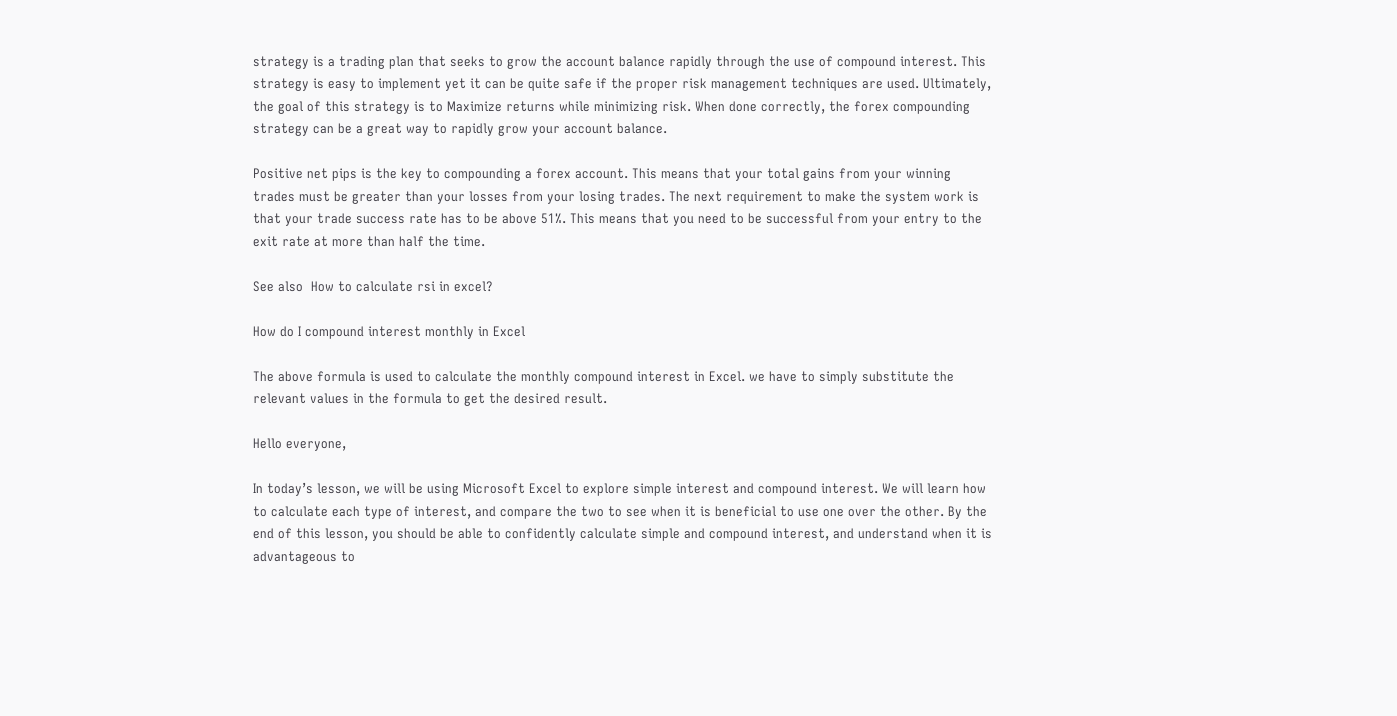strategy is a trading plan that seeks to grow the account balance rapidly through the use of compound interest. This strategy is easy to implement yet it can be quite safe if the proper risk management techniques are used. Ultimately, the goal of this strategy is to Maximize returns while minimizing risk. When done correctly, the forex compounding strategy can be a great way to rapidly grow your account balance.

Positive net pips is the key to compounding a forex account. This means that your total gains from your winning trades must be greater than your losses from your losing trades. The next requirement to make the system work is that your trade success rate has to be above 51%. This means that you need to be successful from your entry to the exit rate at more than half the time.

See also  How to calculate rsi in excel?

How do I compound interest monthly in Excel

The above formula is used to calculate the monthly compound interest in Excel. we have to simply substitute the relevant values in the formula to get the desired result.

Hello everyone,

In today’s lesson, we will be using Microsoft Excel to explore simple interest and compound interest. We will learn how to calculate each type of interest, and compare the two to see when it is beneficial to use one over the other. By the end of this lesson, you should be able to confidently calculate simple and compound interest, and understand when it is advantageous to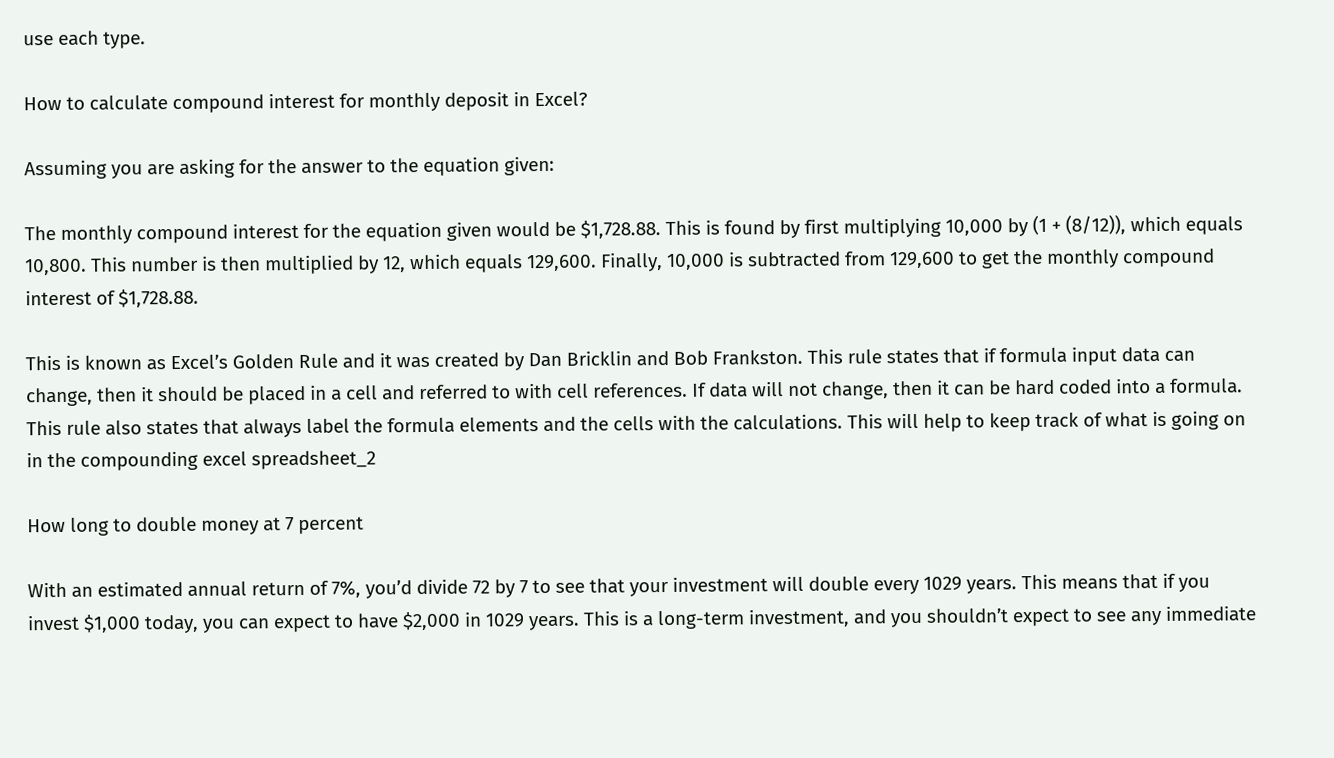use each type.

How to calculate compound interest for monthly deposit in Excel?

Assuming you are asking for the answer to the equation given:

The monthly compound interest for the equation given would be $1,728.88. This is found by first multiplying 10,000 by (1 + (8/12)), which equals 10,800. This number is then multiplied by 12, which equals 129,600. Finally, 10,000 is subtracted from 129,600 to get the monthly compound interest of $1,728.88.

This is known as Excel’s Golden Rule and it was created by Dan Bricklin and Bob Frankston. This rule states that if formula input data can change, then it should be placed in a cell and referred to with cell references. If data will not change, then it can be hard coded into a formula. This rule also states that always label the formula elements and the cells with the calculations. This will help to keep track of what is going on in the compounding excel spreadsheet_2

How long to double money at 7 percent

With an estimated annual return of 7%, you’d divide 72 by 7 to see that your investment will double every 1029 years. This means that if you invest $1,000 today, you can expect to have $2,000 in 1029 years. This is a long-term investment, and you shouldn’t expect to see any immediate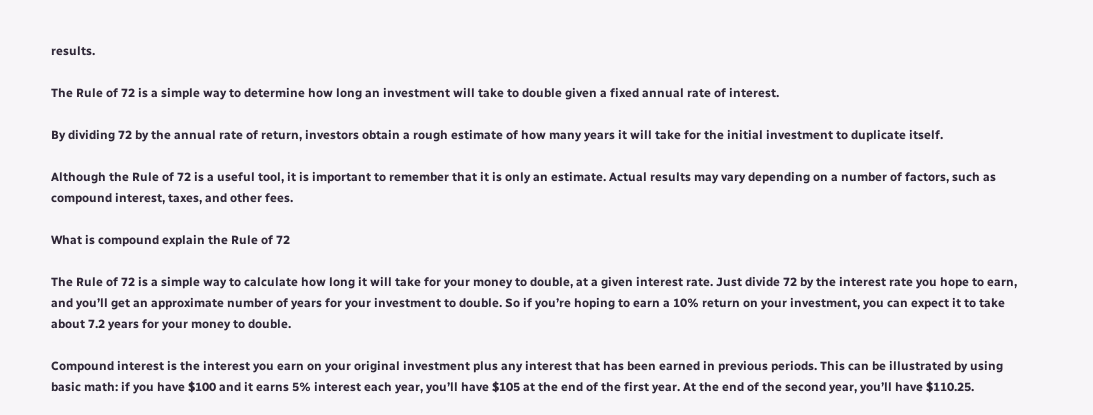results.

The Rule of 72 is a simple way to determine how long an investment will take to double given a fixed annual rate of interest.

By dividing 72 by the annual rate of return, investors obtain a rough estimate of how many years it will take for the initial investment to duplicate itself.

Although the Rule of 72 is a useful tool, it is important to remember that it is only an estimate. Actual results may vary depending on a number of factors, such as compound interest, taxes, and other fees.

What is compound explain the Rule of 72

The Rule of 72 is a simple way to calculate how long it will take for your money to double, at a given interest rate. Just divide 72 by the interest rate you hope to earn, and you’ll get an approximate number of years for your investment to double. So if you’re hoping to earn a 10% return on your investment, you can expect it to take about 7.2 years for your money to double.

Compound interest is the interest you earn on your original investment plus any interest that has been earned in previous periods. This can be illustrated by using basic math: if you have $100 and it earns 5% interest each year, you’ll have $105 at the end of the first year. At the end of the second year, you’ll have $110.25.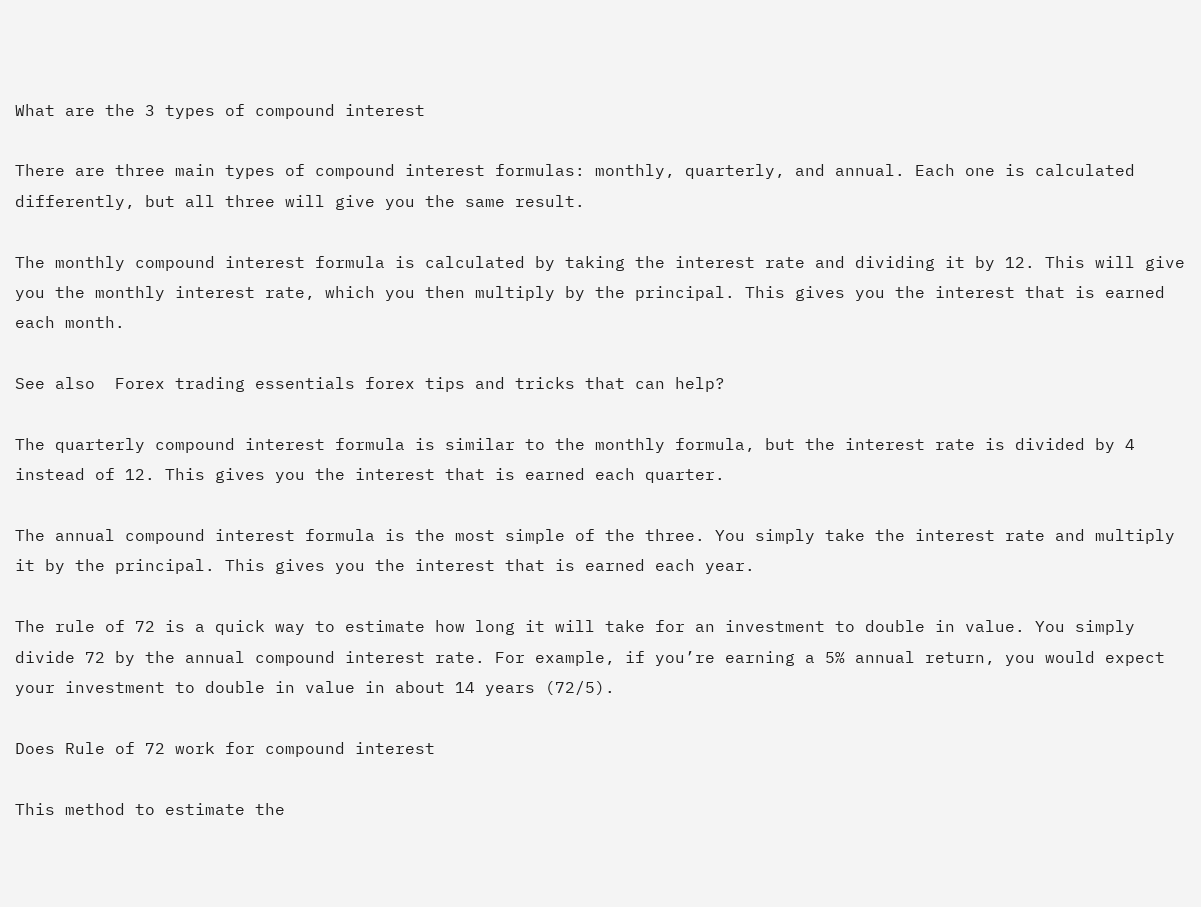What are the 3 types of compound interest

There are three main types of compound interest formulas: monthly, quarterly, and annual. Each one is calculated differently, but all three will give you the same result.

The monthly compound interest formula is calculated by taking the interest rate and dividing it by 12. This will give you the monthly interest rate, which you then multiply by the principal. This gives you the interest that is earned each month.

See also  Forex trading essentials forex tips and tricks that can help?

The quarterly compound interest formula is similar to the monthly formula, but the interest rate is divided by 4 instead of 12. This gives you the interest that is earned each quarter.

The annual compound interest formula is the most simple of the three. You simply take the interest rate and multiply it by the principal. This gives you the interest that is earned each year.

The rule of 72 is a quick way to estimate how long it will take for an investment to double in value. You simply divide 72 by the annual compound interest rate. For example, if you’re earning a 5% annual return, you would expect your investment to double in value in about 14 years (72/5).

Does Rule of 72 work for compound interest

This method to estimate the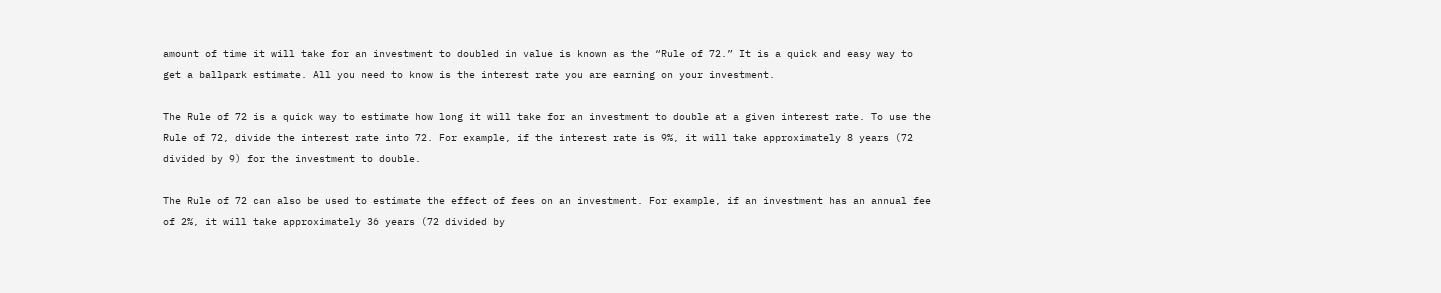amount of time it will take for an investment to doubled in value is known as the “Rule of 72.” It is a quick and easy way to get a ballpark estimate. All you need to know is the interest rate you are earning on your investment.

The Rule of 72 is a quick way to estimate how long it will take for an investment to double at a given interest rate. To use the Rule of 72, divide the interest rate into 72. For example, if the interest rate is 9%, it will take approximately 8 years (72 divided by 9) for the investment to double.

The Rule of 72 can also be used to estimate the effect of fees on an investment. For example, if an investment has an annual fee of 2%, it will take approximately 36 years (72 divided by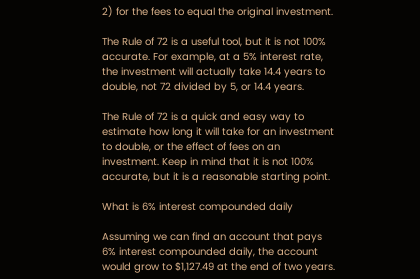2) for the fees to equal the original investment.

The Rule of 72 is a useful tool, but it is not 100% accurate. For example, at a 5% interest rate, the investment will actually take 14.4 years to double, not 72 divided by 5, or 14.4 years.

The Rule of 72 is a quick and easy way to estimate how long it will take for an investment to double, or the effect of fees on an investment. Keep in mind that it is not 100% accurate, but it is a reasonable starting point.

What is 6% interest compounded daily

Assuming we can find an account that pays 6% interest compounded daily, the account would grow to $1,127.49 at the end of two years.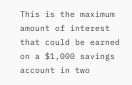This is the maximum amount of interest that could be earned on a $1,000 savings account in two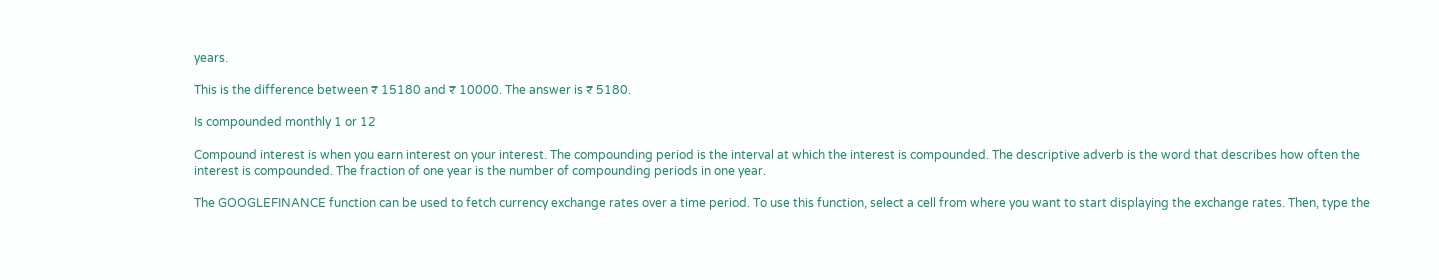years.

This is the difference between ₹ 15180 and ₹ 10000. The answer is ₹ 5180.

Is compounded monthly 1 or 12

Compound interest is when you earn interest on your interest. The compounding period is the interval at which the interest is compounded. The descriptive adverb is the word that describes how often the interest is compounded. The fraction of one year is the number of compounding periods in one year.

The GOOGLEFINANCE function can be used to fetch currency exchange rates over a time period. To use this function, select a cell from where you want to start displaying the exchange rates. Then, type the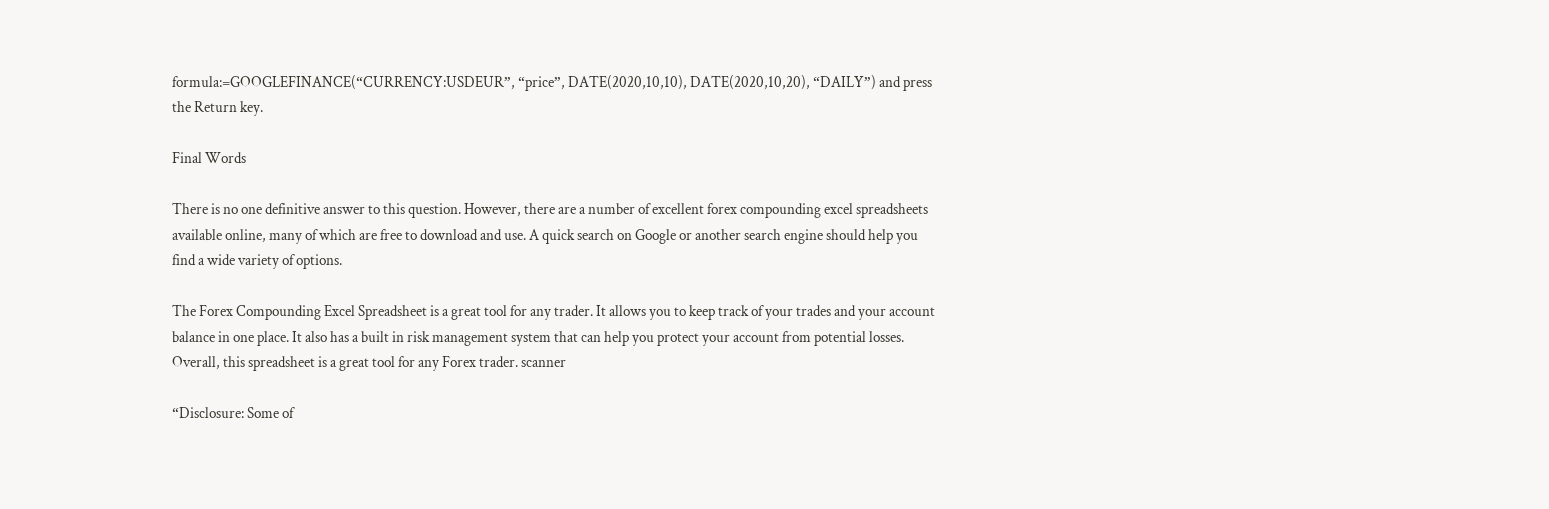formula:=GOOGLEFINANCE(“CURRENCY:USDEUR”, “price”, DATE(2020,10,10), DATE(2020,10,20), “DAILY”) and press the Return key.

Final Words

There is no one definitive answer to this question. However, there are a number of excellent forex compounding excel spreadsheets available online, many of which are free to download and use. A quick search on Google or another search engine should help you find a wide variety of options.

The Forex Compounding Excel Spreadsheet is a great tool for any trader. It allows you to keep track of your trades and your account balance in one place. It also has a built in risk management system that can help you protect your account from potential losses. Overall, this spreadsheet is a great tool for any Forex trader. scanner

“Disclosure: Some of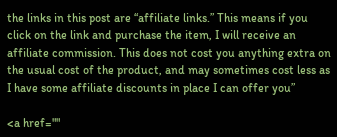the links in this post are “affiliate links.” This means if you click on the link and purchase the item, I will receive an affiliate commission. This does not cost you anything extra on the usual cost of the product, and may sometimes cost less as I have some affiliate discounts in place I can offer you”

<a href=""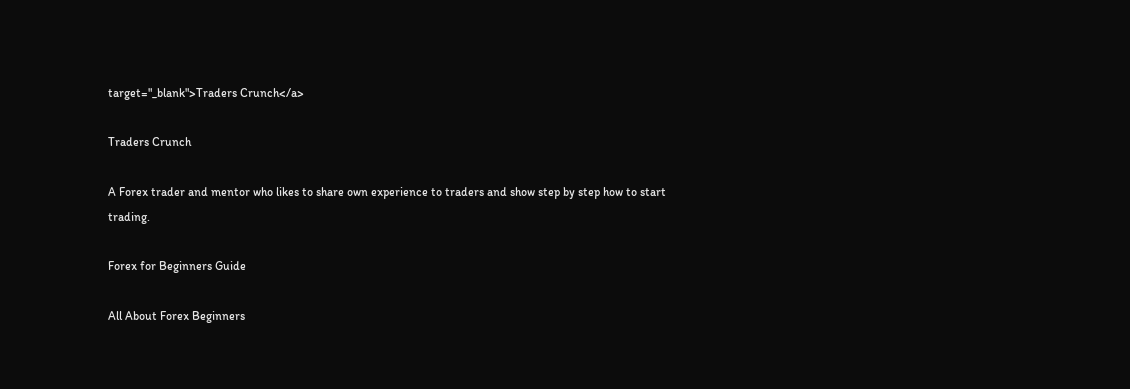target="_blank">Traders Crunch</a>

Traders Crunch

A Forex trader and mentor who likes to share own experience to traders and show step by step how to start trading.

Forex for Beginners Guide

All About Forex Beginners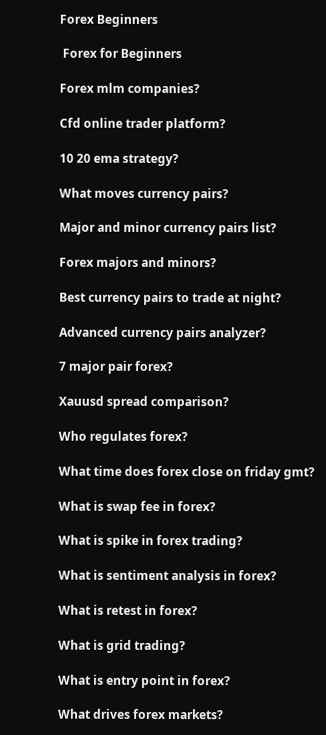Forex Beginners

 Forex for Beginners

Forex mlm companies?

Cfd online trader platform?

10 20 ema strategy?

What moves currency pairs?

Major and minor currency pairs list?

Forex majors and minors?

Best currency pairs to trade at night?

Advanced currency pairs analyzer?

7 major pair forex?

Xauusd spread comparison?

Who regulates forex?

What time does forex close on friday gmt?

What is swap fee in forex?

What is spike in forex trading?

What is sentiment analysis in forex?

What is retest in forex?

What is grid trading?

What is entry point in forex?

What drives forex markets?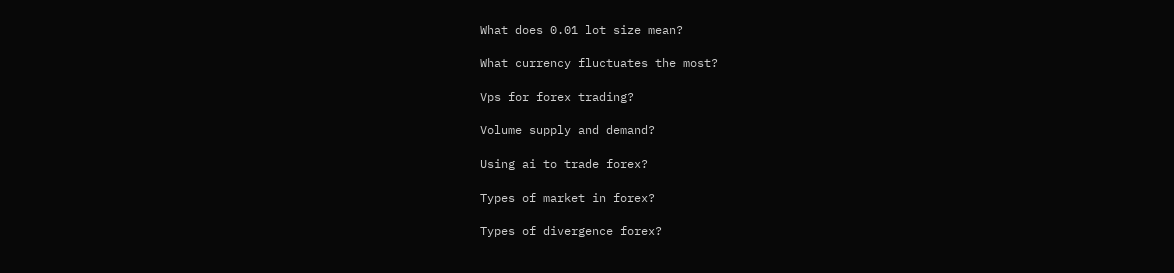What does 0.01 lot size mean?

What currency fluctuates the most?

Vps for forex trading?

Volume supply and demand?

Using ai to trade forex?

Types of market in forex?

Types of divergence forex?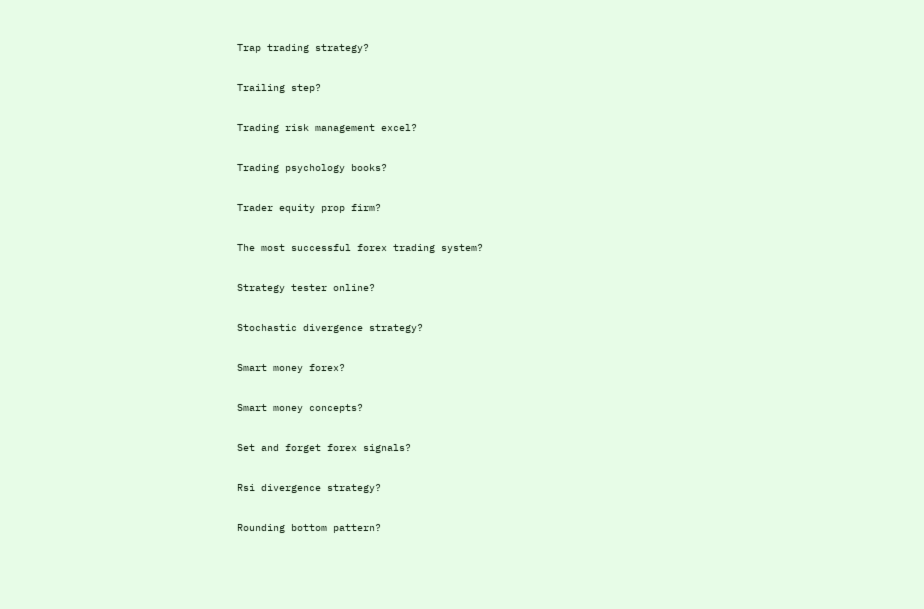Trap trading strategy?

Trailing step?

Trading risk management excel?

Trading psychology books?

Trader equity prop firm?

The most successful forex trading system?

Strategy tester online?

Stochastic divergence strategy?

Smart money forex?

Smart money concepts?

Set and forget forex signals?

Rsi divergence strategy?

Rounding bottom pattern?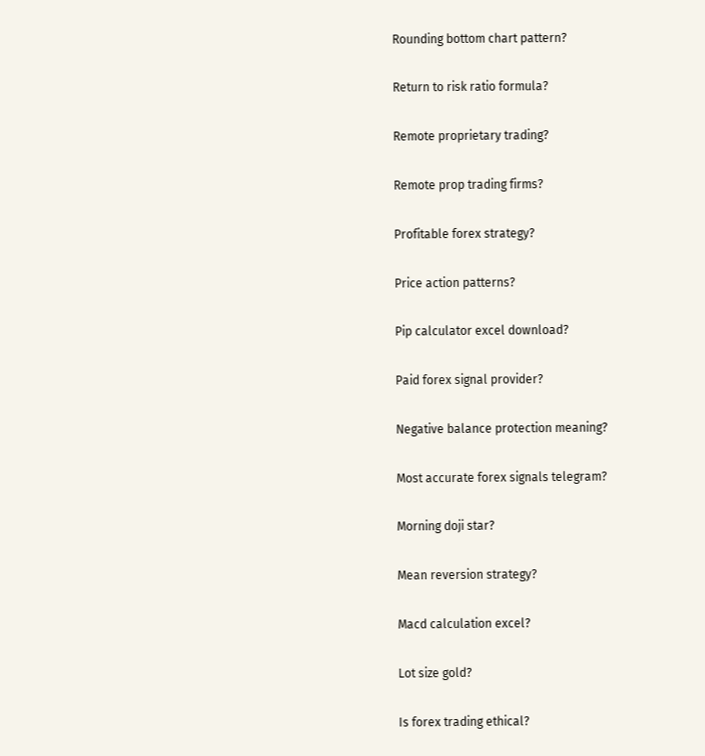Rounding bottom chart pattern?

Return to risk ratio formula?

Remote proprietary trading?

Remote prop trading firms?

Profitable forex strategy?

Price action patterns?

Pip calculator excel download?

Paid forex signal provider?

Negative balance protection meaning?

Most accurate forex signals telegram?

Morning doji star?

Mean reversion strategy?

Macd calculation excel?

Lot size gold?

Is forex trading ethical?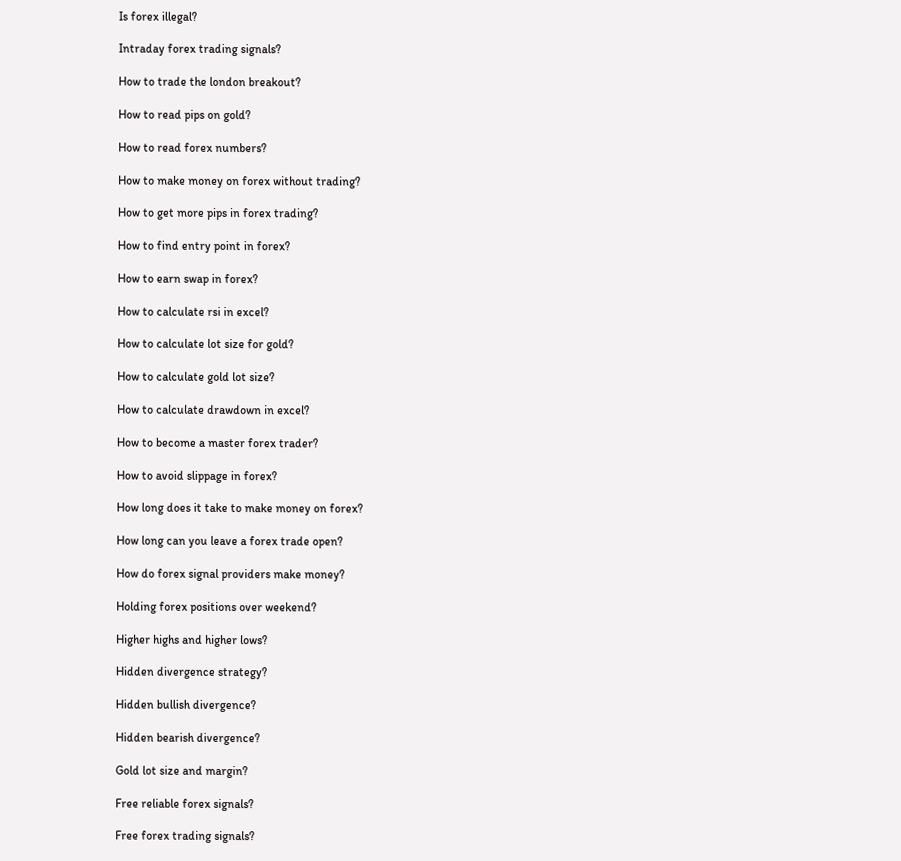Is forex illegal?

Intraday forex trading signals?

How to trade the london breakout?

How to read pips on gold?

How to read forex numbers?

How to make money on forex without trading?

How to get more pips in forex trading?

How to find entry point in forex?

How to earn swap in forex?

How to calculate rsi in excel?

How to calculate lot size for gold?

How to calculate gold lot size?

How to calculate drawdown in excel?

How to become a master forex trader?

How to avoid slippage in forex?

How long does it take to make money on forex?

How long can you leave a forex trade open?

How do forex signal providers make money?

Holding forex positions over weekend?

Higher highs and higher lows?

Hidden divergence strategy?

Hidden bullish divergence?

Hidden bearish divergence?

Gold lot size and margin?

Free reliable forex signals?

Free forex trading signals?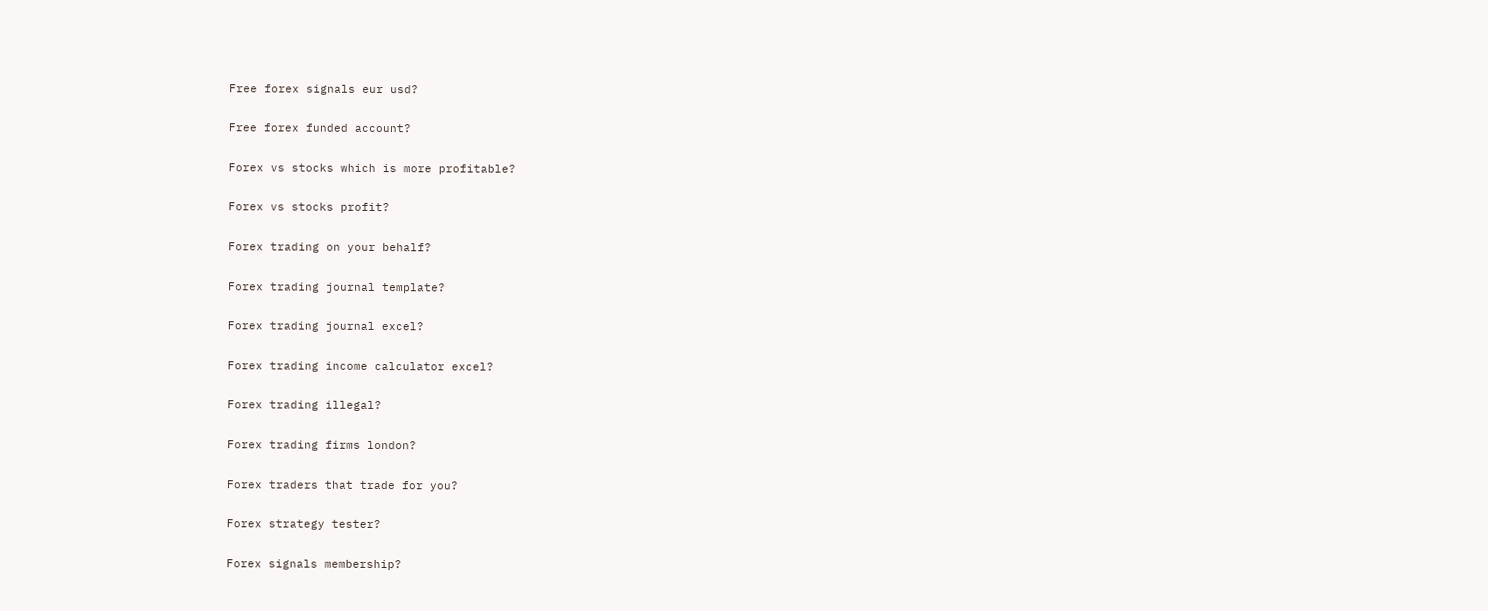Free forex signals eur usd?

Free forex funded account?

Forex vs stocks which is more profitable?

Forex vs stocks profit?

Forex trading on your behalf?

Forex trading journal template?

Forex trading journal excel?

Forex trading income calculator excel?

Forex trading illegal?

Forex trading firms london?

Forex traders that trade for you?

Forex strategy tester?

Forex signals membership?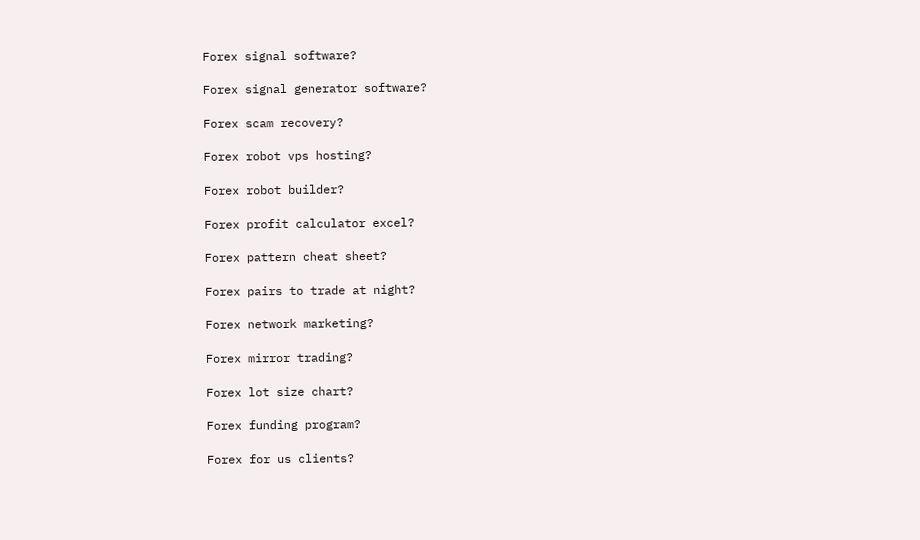Forex signal software?

Forex signal generator software?

Forex scam recovery?

Forex robot vps hosting?

Forex robot builder?

Forex profit calculator excel?

Forex pattern cheat sheet?

Forex pairs to trade at night?

Forex network marketing?

Forex mirror trading?

Forex lot size chart?

Forex funding program?

Forex for us clients?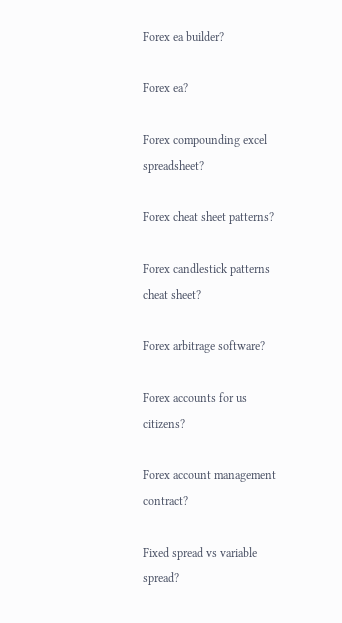Forex ea builder?

Forex ea?

Forex compounding excel spreadsheet?

Forex cheat sheet patterns?

Forex candlestick patterns cheat sheet?

Forex arbitrage software?

Forex accounts for us citizens?

Forex account management contract?

Fixed spread vs variable spread?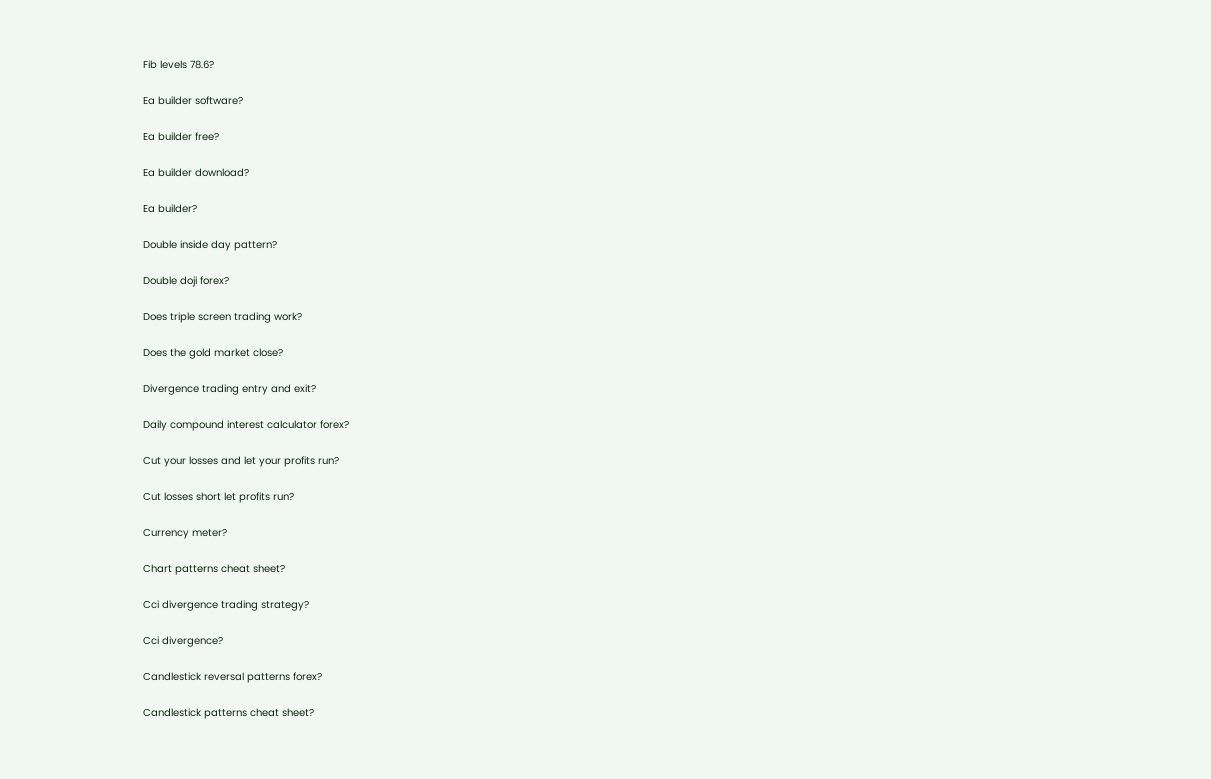Fib levels 78.6?

Ea builder software?

Ea builder free?

Ea builder download?

Ea builder?

Double inside day pattern?

Double doji forex?

Does triple screen trading work?

Does the gold market close?

Divergence trading entry and exit?

Daily compound interest calculator forex?

Cut your losses and let your profits run?

Cut losses short let profits run?

Currency meter?

Chart patterns cheat sheet?

Cci divergence trading strategy?

Cci divergence?

Candlestick reversal patterns forex?

Candlestick patterns cheat sheet?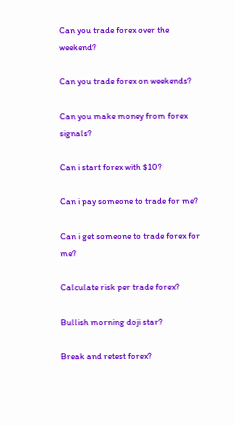Can you trade forex over the weekend?

Can you trade forex on weekends?

Can you make money from forex signals?

Can i start forex with $10?

Can i pay someone to trade for me?

Can i get someone to trade forex for me?

Calculate risk per trade forex?

Bullish morning doji star?

Break and retest forex?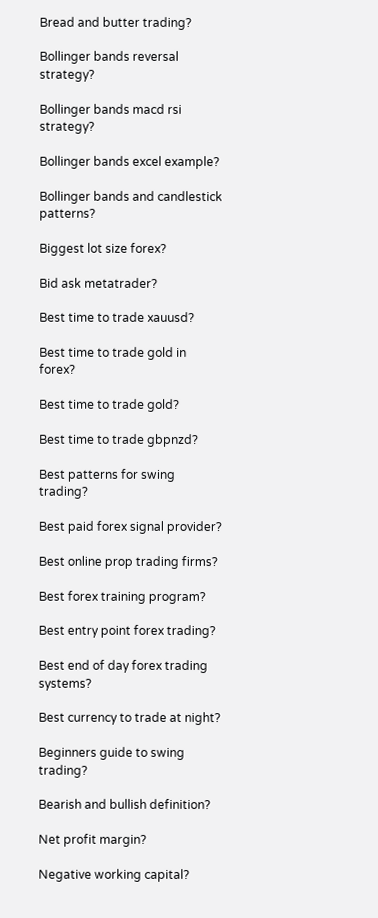Bread and butter trading?

Bollinger bands reversal strategy?

Bollinger bands macd rsi strategy?

Bollinger bands excel example?

Bollinger bands and candlestick patterns?

Biggest lot size forex?

Bid ask metatrader?

Best time to trade xauusd?

Best time to trade gold in forex?

Best time to trade gold?

Best time to trade gbpnzd?

Best patterns for swing trading?

Best paid forex signal provider?

Best online prop trading firms?

Best forex training program?

Best entry point forex trading?

Best end of day forex trading systems?

Best currency to trade at night?

Beginners guide to swing trading?

Bearish and bullish definition?

Net profit margin?

Negative working capital?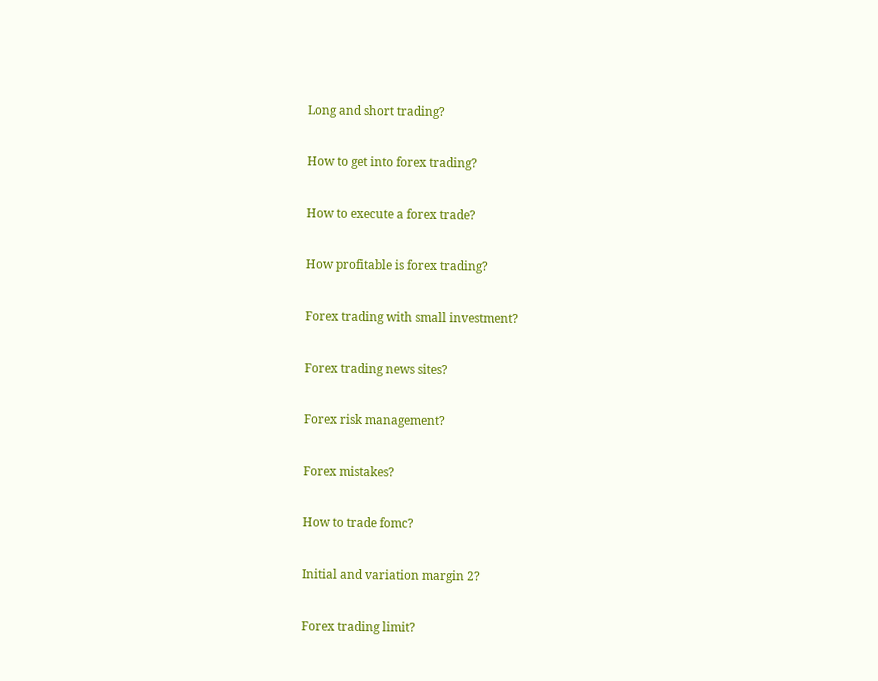Long and short trading?

How to get into forex trading?

How to execute a forex trade?

How profitable is forex trading?

Forex trading with small investment?

Forex trading news sites?

Forex risk management?

Forex mistakes?

How to trade fomc?

Initial and variation margin 2?

Forex trading limit?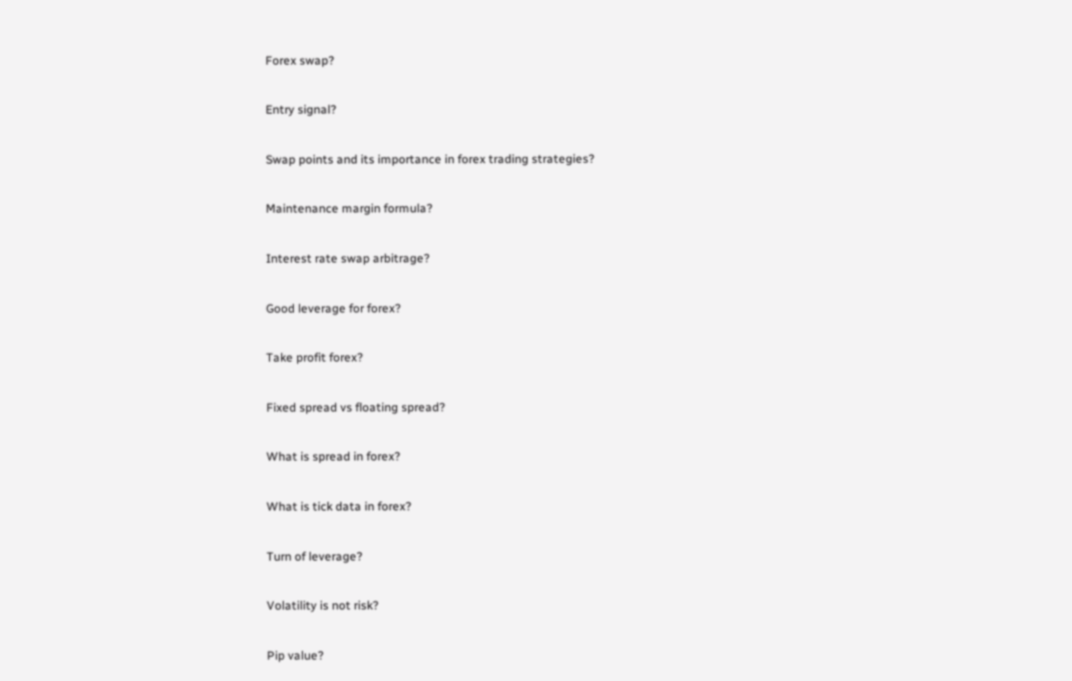Forex swap?

Entry signal?

Swap points and its importance in forex trading strategies?

Maintenance margin formula?

Interest rate swap arbitrage?

Good leverage for forex?

Take profit forex?

Fixed spread vs floating spread?

What is spread in forex?

What is tick data in forex?

Turn of leverage?

Volatility is not risk?

Pip value?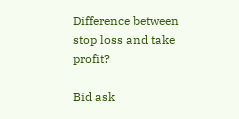Difference between stop loss and take profit?

Bid ask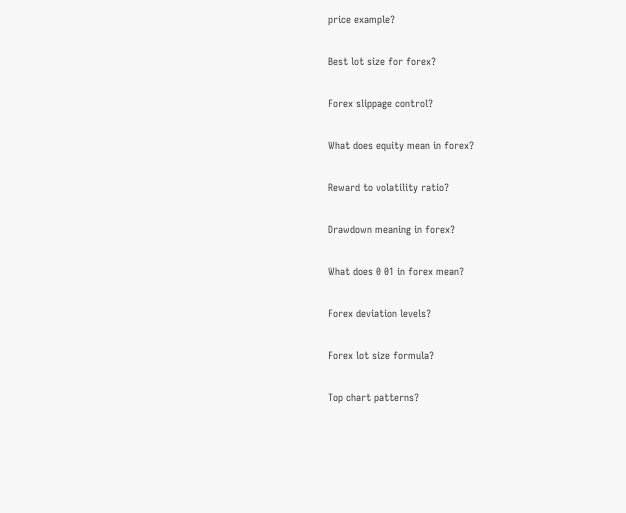price example?

Best lot size for forex?

Forex slippage control?

What does equity mean in forex?

Reward to volatility ratio?

Drawdown meaning in forex?

What does 0 01 in forex mean?

Forex deviation levels?

Forex lot size formula?

Top chart patterns?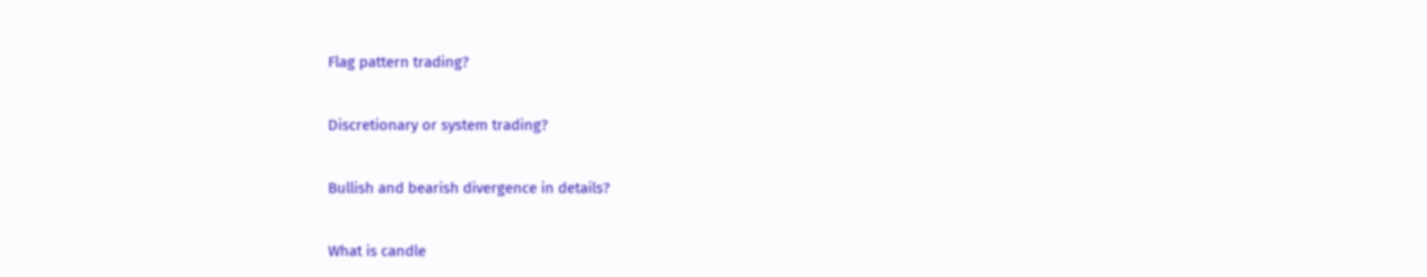Flag pattern trading?

Discretionary or system trading?

Bullish and bearish divergence in details?

What is candle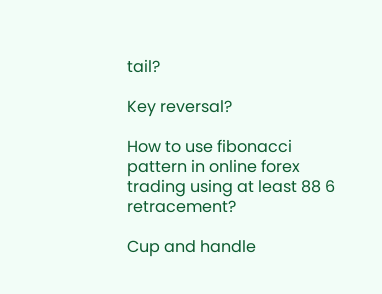tail?

Key reversal?

How to use fibonacci pattern in online forex trading using at least 88 6 retracement?

Cup and handle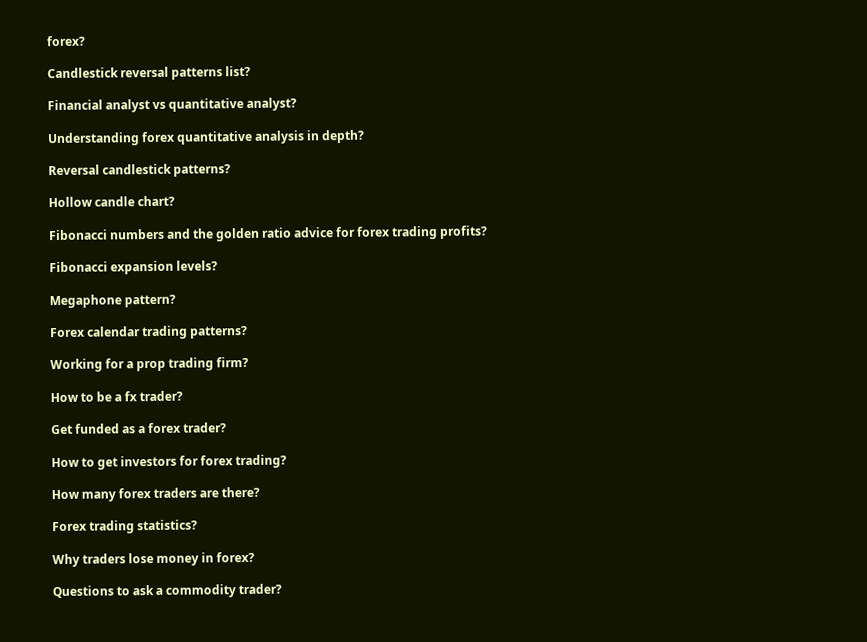forex?

Candlestick reversal patterns list?

Financial analyst vs quantitative analyst?

Understanding forex quantitative analysis in depth?

Reversal candlestick patterns?

Hollow candle chart?

Fibonacci numbers and the golden ratio advice for forex trading profits?

Fibonacci expansion levels?

Megaphone pattern?

Forex calendar trading patterns?

Working for a prop trading firm?

How to be a fx trader?

Get funded as a forex trader?

How to get investors for forex trading?

How many forex traders are there?

Forex trading statistics?

Why traders lose money in forex?

Questions to ask a commodity trader?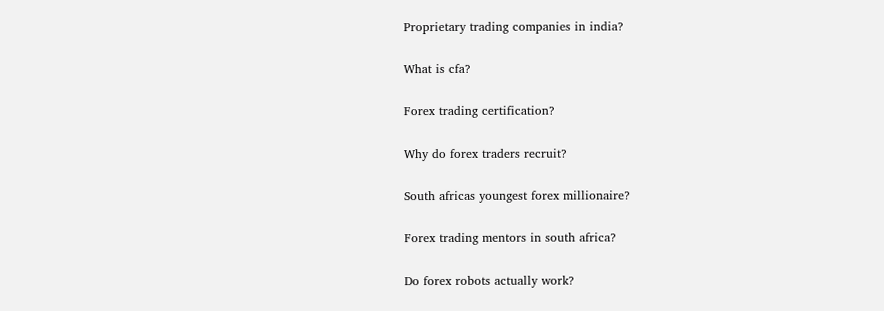Proprietary trading companies in india?

What is cfa?

Forex trading certification?

Why do forex traders recruit?

South africas youngest forex millionaire?

Forex trading mentors in south africa?

Do forex robots actually work?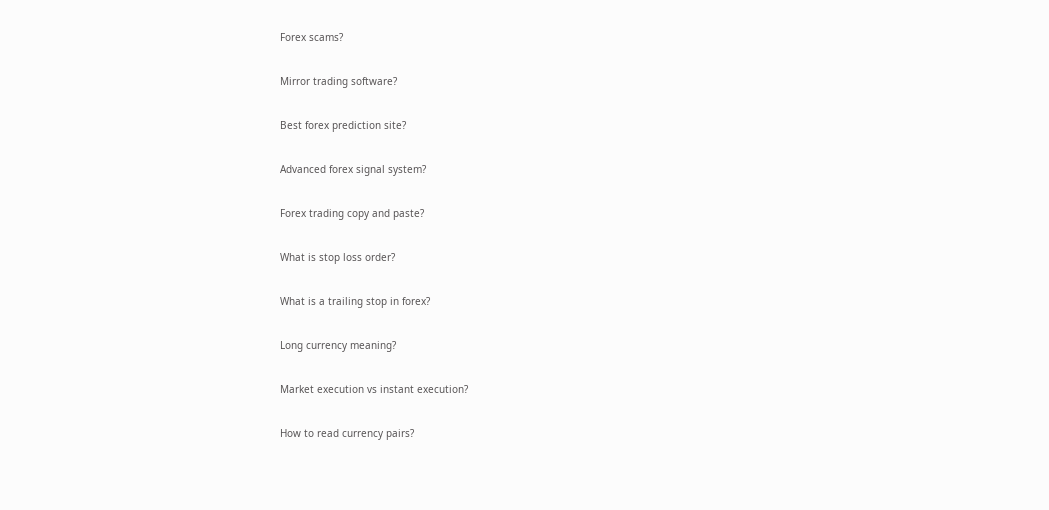Forex scams?

Mirror trading software?

Best forex prediction site?

Advanced forex signal system?

Forex trading copy and paste?

What is stop loss order?

What is a trailing stop in forex?

Long currency meaning?

Market execution vs instant execution?

How to read currency pairs?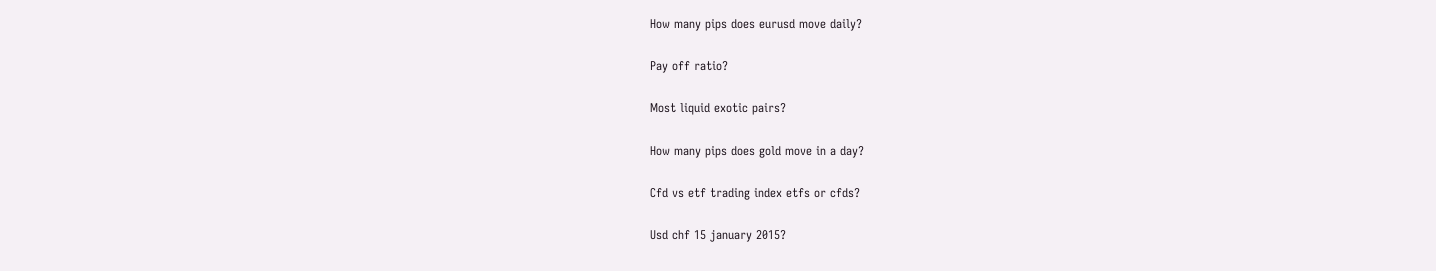How many pips does eurusd move daily?

Pay off ratio?

Most liquid exotic pairs?

How many pips does gold move in a day?

Cfd vs etf trading index etfs or cfds?

Usd chf 15 january 2015?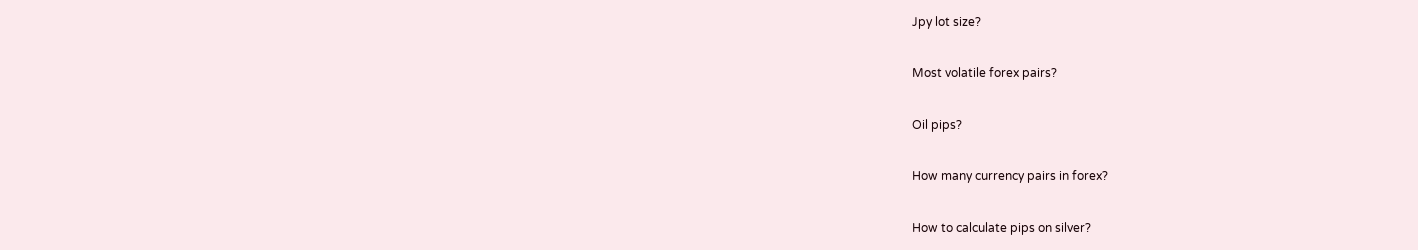Jpy lot size?

Most volatile forex pairs?

Oil pips?

How many currency pairs in forex?

How to calculate pips on silver?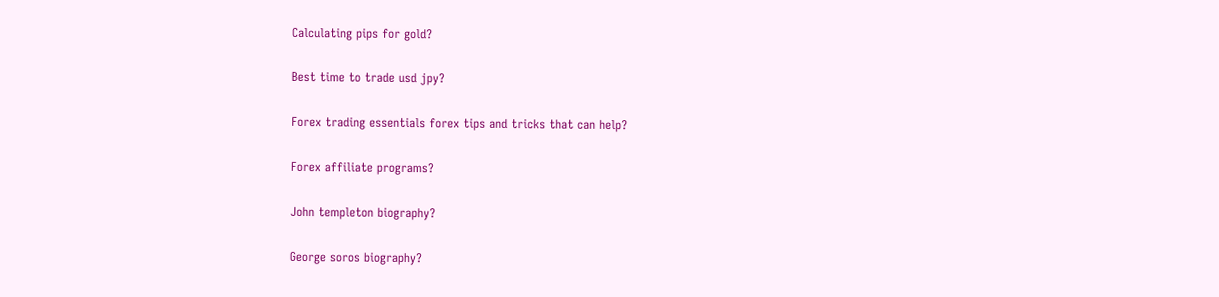Calculating pips for gold?

Best time to trade usd jpy?

Forex trading essentials forex tips and tricks that can help?

Forex affiliate programs?

John templeton biography?

George soros biography?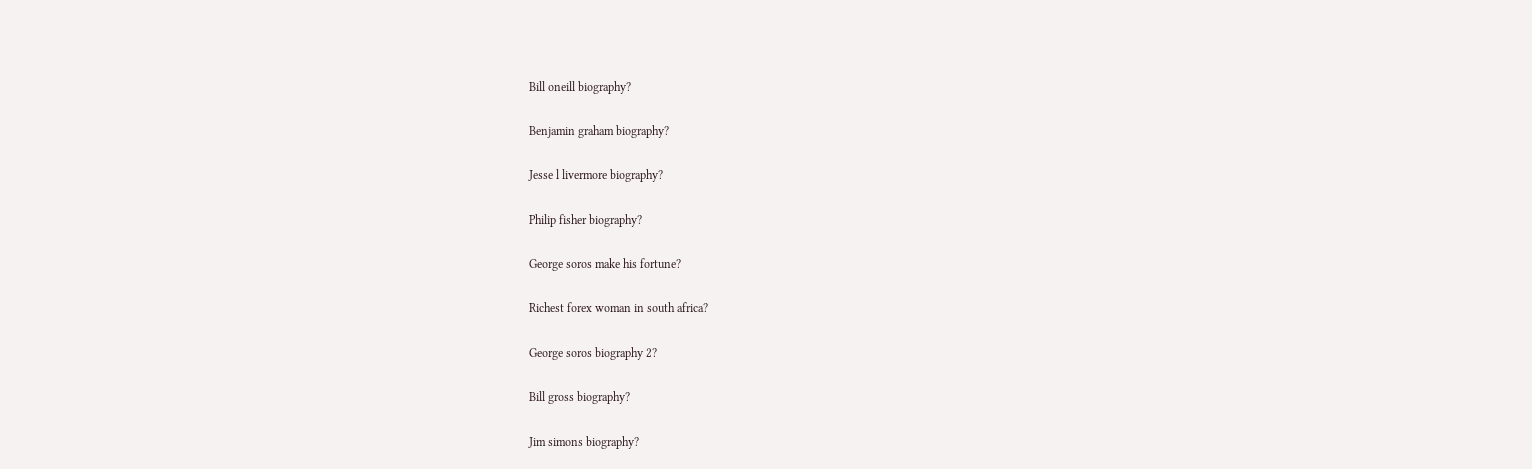Bill oneill biography?

Benjamin graham biography?

Jesse l livermore biography?

Philip fisher biography?

George soros make his fortune?

Richest forex woman in south africa?

George soros biography 2?

Bill gross biography?

Jim simons biography?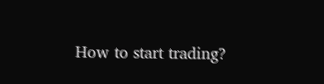How to start trading?